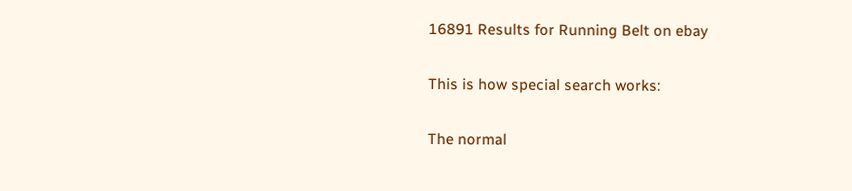16891 Results for Running Belt on ebay

This is how special search works:

The normal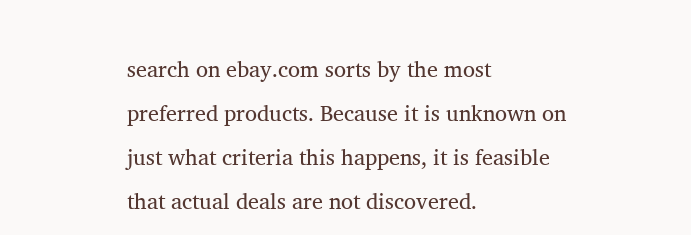search on ebay.com sorts by the most preferred products. Because it is unknown on just what criteria this happens, it is feasible that actual deals are not discovered.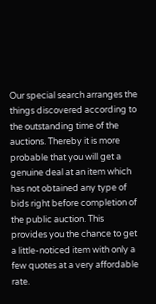Our special search arranges the things discovered according to the outstanding time of the auctions. Thereby it is more probable that you will get a genuine deal at an item which has not obtained any type of bids right before completion of the public auction. This provides you the chance to get a little-noticed item with only a few quotes at a very affordable rate.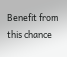Benefit from this chance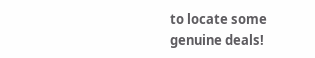to locate some genuine deals!